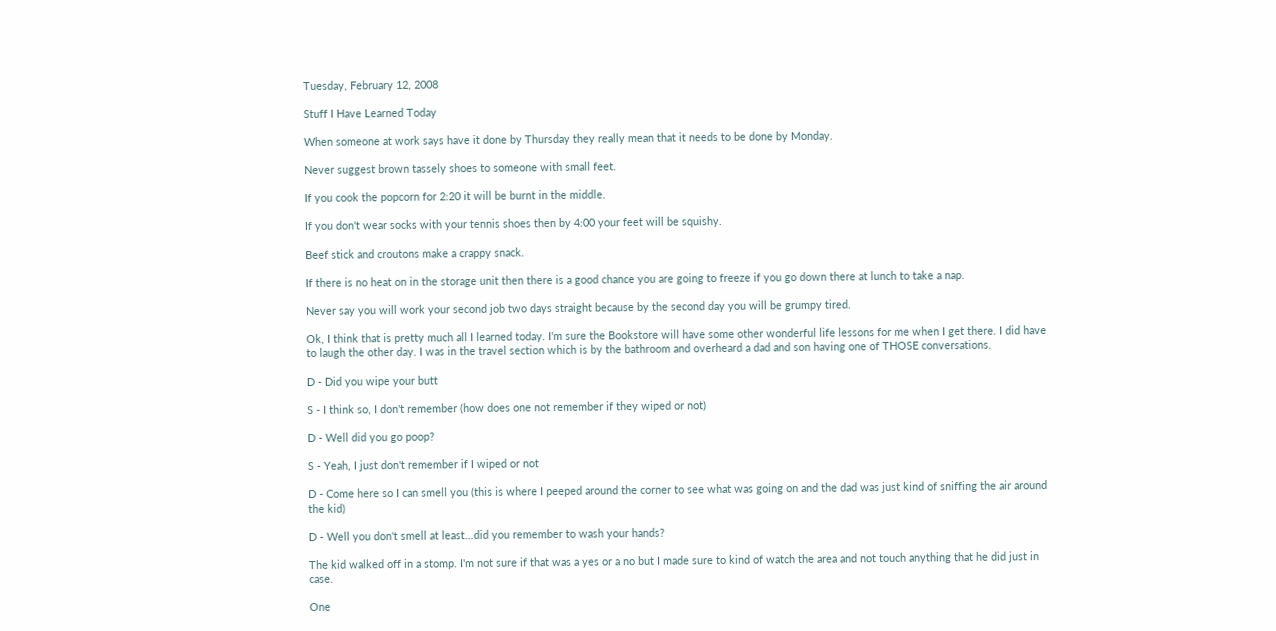Tuesday, February 12, 2008

Stuff I Have Learned Today

When someone at work says have it done by Thursday they really mean that it needs to be done by Monday.

Never suggest brown tassely shoes to someone with small feet.

If you cook the popcorn for 2:20 it will be burnt in the middle.

If you don't wear socks with your tennis shoes then by 4:00 your feet will be squishy.

Beef stick and croutons make a crappy snack.

If there is no heat on in the storage unit then there is a good chance you are going to freeze if you go down there at lunch to take a nap.

Never say you will work your second job two days straight because by the second day you will be grumpy tired.

Ok, I think that is pretty much all I learned today. I'm sure the Bookstore will have some other wonderful life lessons for me when I get there. I did have to laugh the other day. I was in the travel section which is by the bathroom and overheard a dad and son having one of THOSE conversations.

D - Did you wipe your butt

S - I think so, I don't remember (how does one not remember if they wiped or not)

D - Well did you go poop?

S - Yeah, I just don't remember if I wiped or not

D - Come here so I can smell you (this is where I peeped around the corner to see what was going on and the dad was just kind of sniffing the air around the kid)

D - Well you don't smell at least...did you remember to wash your hands?

The kid walked off in a stomp. I'm not sure if that was a yes or a no but I made sure to kind of watch the area and not touch anything that he did just in case.

One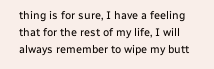thing is for sure, I have a feeling that for the rest of my life, I will always remember to wipe my butt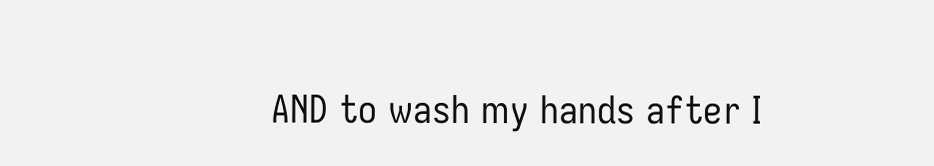AND to wash my hands after I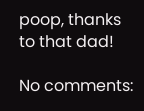poop, thanks to that dad!

No comments: